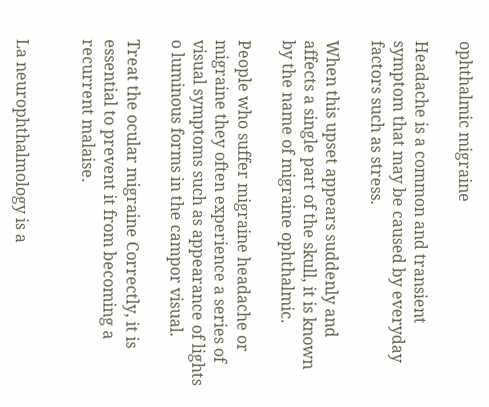ophthalmic migraine

Headache is a common and transient symptom that may be caused by everyday factors such as stress.

When this upset appears suddenly and affects a single part of the skull, it is known by the name of migraine ophthalmic.

People who suffer migraine headache or migraine they often experience a series of visual symptoms such as appearance of lights o luminous forms in the campor visual.

Treat the ocular migraine Correctly, it is essential to prevent it from becoming a recurrent malaise.


La neurophthalmology is a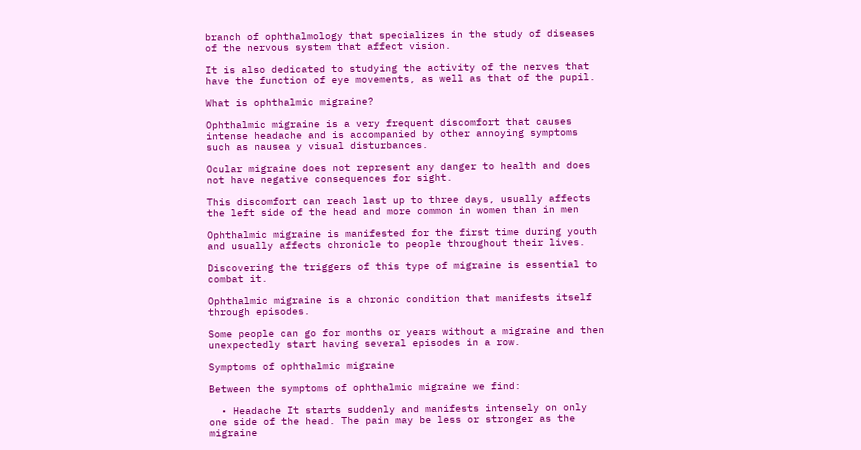branch of ophthalmology that specializes in the study of diseases of the nervous system that affect vision.

It is also dedicated to studying the activity of the nerves that have the function of eye movements, as well as that of the pupil.

What is ophthalmic migraine?

Ophthalmic migraine is a very frequent discomfort that causes intense headache and is accompanied by other annoying symptoms such as nausea y visual disturbances.

Ocular migraine does not represent any danger to health and does not have negative consequences for sight.

This discomfort can reach last up to three days, usually affects the left side of the head and more common in women than in men

Ophthalmic migraine is manifested for the first time during youth and usually affects chronicle to people throughout their lives.

Discovering the triggers of this type of migraine is essential to combat it.

Ophthalmic migraine is a chronic condition that manifests itself through episodes.

Some people can go for months or years without a migraine and then unexpectedly start having several episodes in a row.

Symptoms of ophthalmic migraine

Between the symptoms of ophthalmic migraine we find:

  • Headache It starts suddenly and manifests intensely on only one side of the head. The pain may be less or stronger as the migraine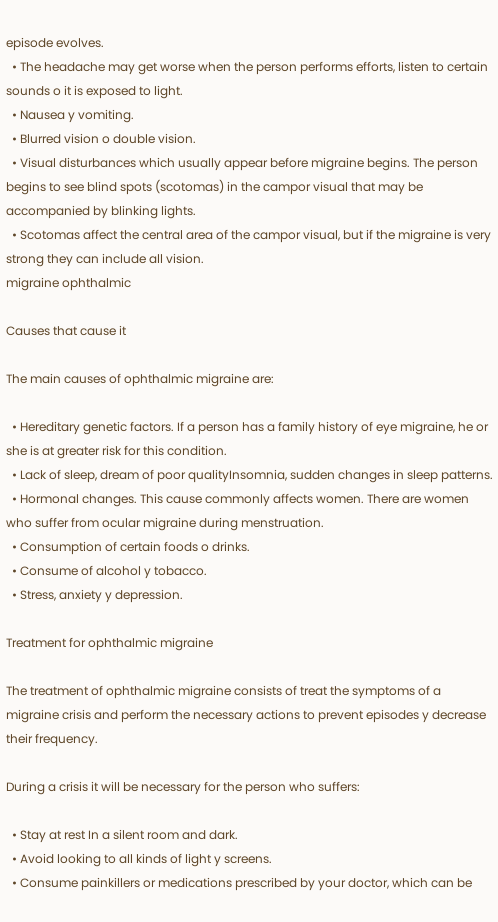episode evolves.
  • The headache may get worse when the person performs efforts, listen to certain sounds o it is exposed to light.
  • Nausea y vomiting.
  • Blurred vision o double vision.
  • Visual disturbances which usually appear before migraine begins. The person begins to see blind spots (scotomas) in the campor visual that may be accompanied by blinking lights.
  • Scotomas affect the central area of the campor visual, but if the migraine is very strong they can include all vision.
migraine ophthalmic

Causes that cause it

The main causes of ophthalmic migraine are:

  • Hereditary genetic factors. If a person has a family history of eye migraine, he or she is at greater risk for this condition.
  • Lack of sleep, dream of poor qualityInsomnia, sudden changes in sleep patterns.
  • Hormonal changes. This cause commonly affects women. There are women who suffer from ocular migraine during menstruation.
  • Consumption of certain foods o drinks.
  • Consume of alcohol y tobacco.
  • Stress, anxiety y depression.

Treatment for ophthalmic migraine

The treatment of ophthalmic migraine consists of treat the symptoms of a migraine crisis and perform the necessary actions to prevent episodes y decrease their frequency.

During a crisis it will be necessary for the person who suffers:

  • Stay at rest In a silent room and dark.
  • Avoid looking to all kinds of light y screens.
  • Consume painkillers or medications prescribed by your doctor, which can be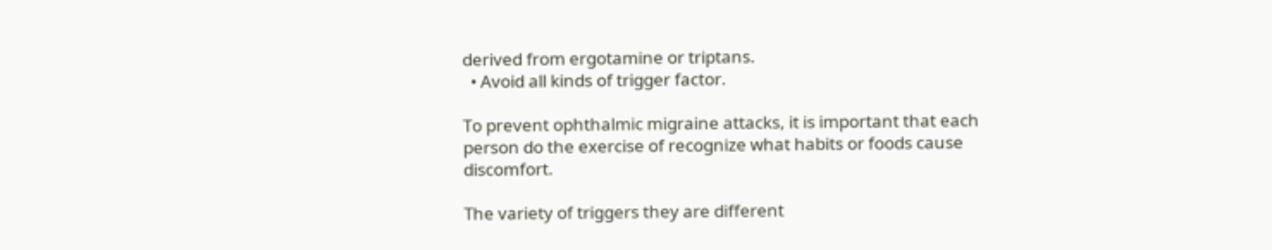derived from ergotamine or triptans.
  • Avoid all kinds of trigger factor.

To prevent ophthalmic migraine attacks, it is important that each person do the exercise of recognize what habits or foods cause discomfort.

The variety of triggers they are different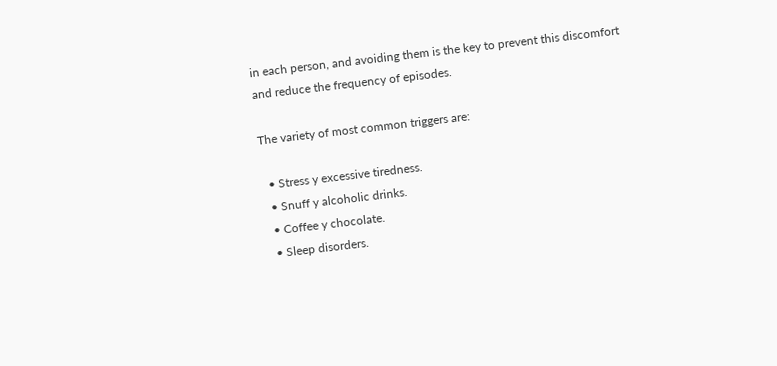in each person, and avoiding them is the key to prevent this discomfort and reduce the frequency of episodes.

The variety of most common triggers are:

  • Stress y excessive tiredness.
  • Snuff y alcoholic drinks.
  • Coffee y chocolate.
  • Sleep disorders.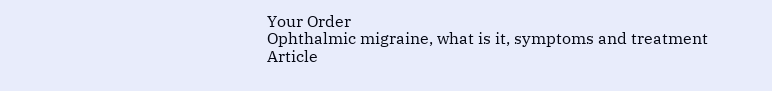Your Order
Ophthalmic migraine, what is it, symptoms and treatment
Article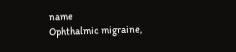name
Ophthalmic migraine,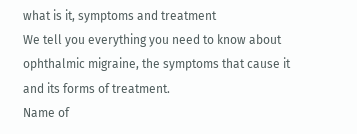what is it, symptoms and treatment
We tell you everything you need to know about ophthalmic migraine, the symptoms that cause it and its forms of treatment.
Name of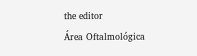the editor
Área Oftalmológica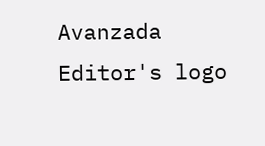Avanzada
Editor's logo